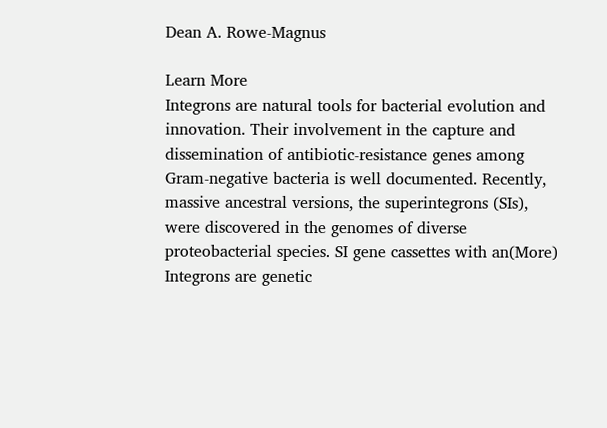Dean A. Rowe-Magnus

Learn More
Integrons are natural tools for bacterial evolution and innovation. Their involvement in the capture and dissemination of antibiotic-resistance genes among Gram-negative bacteria is well documented. Recently, massive ancestral versions, the superintegrons (SIs), were discovered in the genomes of diverse proteobacterial species. SI gene cassettes with an(More)
Integrons are genetic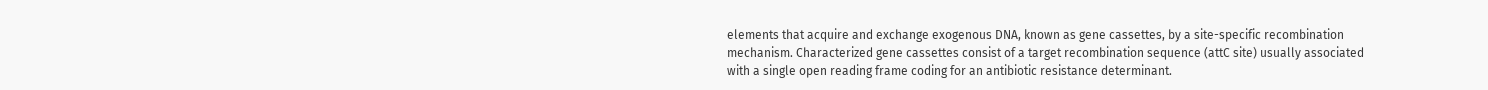elements that acquire and exchange exogenous DNA, known as gene cassettes, by a site-specific recombination mechanism. Characterized gene cassettes consist of a target recombination sequence (attC site) usually associated with a single open reading frame coding for an antibiotic resistance determinant.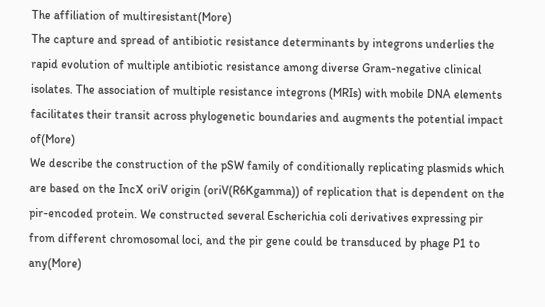The affiliation of multiresistant(More)
The capture and spread of antibiotic resistance determinants by integrons underlies the rapid evolution of multiple antibiotic resistance among diverse Gram-negative clinical isolates. The association of multiple resistance integrons (MRIs) with mobile DNA elements facilitates their transit across phylogenetic boundaries and augments the potential impact of(More)
We describe the construction of the pSW family of conditionally replicating plasmids which are based on the IncX oriV origin (oriV(R6Kgamma)) of replication that is dependent on the pir-encoded protein. We constructed several Escherichia coli derivatives expressing pir from different chromosomal loci, and the pir gene could be transduced by phage P1 to any(More)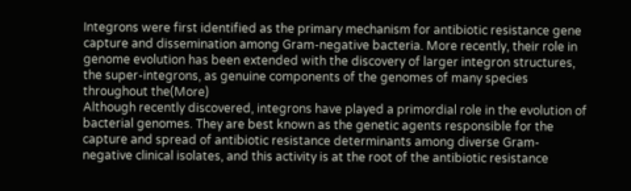Integrons were first identified as the primary mechanism for antibiotic resistance gene capture and dissemination among Gram-negative bacteria. More recently, their role in genome evolution has been extended with the discovery of larger integron structures, the super-integrons, as genuine components of the genomes of many species throughout the(More)
Although recently discovered, integrons have played a primordial role in the evolution of bacterial genomes. They are best known as the genetic agents responsible for the capture and spread of antibiotic resistance determinants among diverse Gram-negative clinical isolates, and this activity is at the root of the antibiotic resistance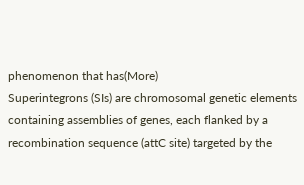phenomenon that has(More)
Superintegrons (SIs) are chromosomal genetic elements containing assemblies of genes, each flanked by a recombination sequence (attC site) targeted by the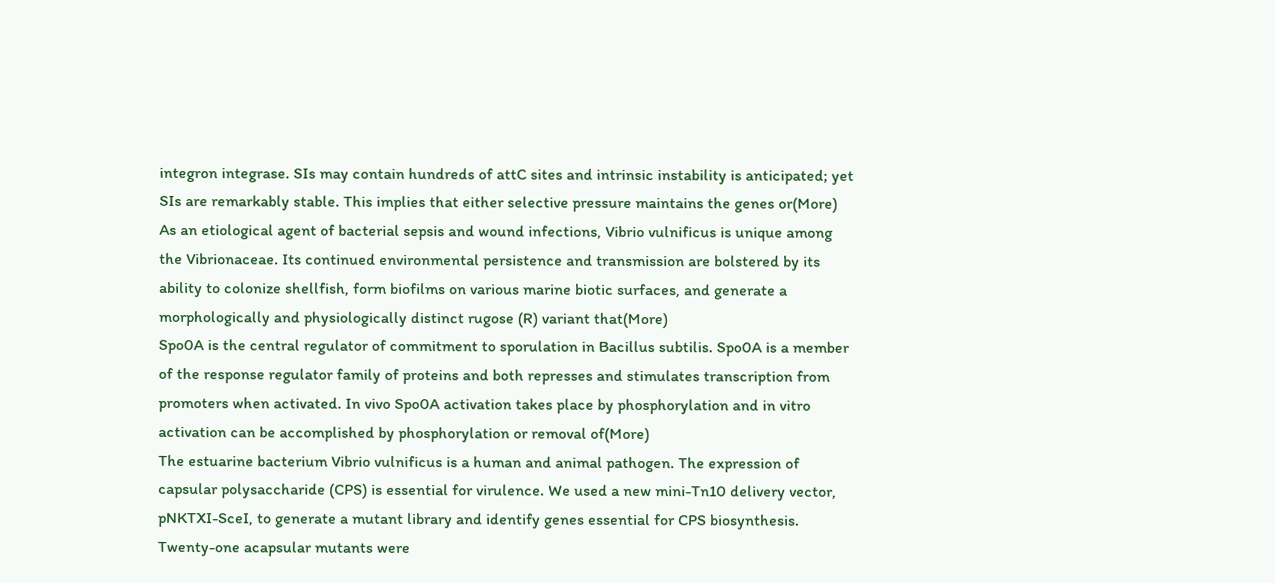integron integrase. SIs may contain hundreds of attC sites and intrinsic instability is anticipated; yet SIs are remarkably stable. This implies that either selective pressure maintains the genes or(More)
As an etiological agent of bacterial sepsis and wound infections, Vibrio vulnificus is unique among the Vibrionaceae. Its continued environmental persistence and transmission are bolstered by its ability to colonize shellfish, form biofilms on various marine biotic surfaces, and generate a morphologically and physiologically distinct rugose (R) variant that(More)
Spo0A is the central regulator of commitment to sporulation in Bacillus subtilis. Spo0A is a member of the response regulator family of proteins and both represses and stimulates transcription from promoters when activated. In vivo Spo0A activation takes place by phosphorylation and in vitro activation can be accomplished by phosphorylation or removal of(More)
The estuarine bacterium Vibrio vulnificus is a human and animal pathogen. The expression of capsular polysaccharide (CPS) is essential for virulence. We used a new mini-Tn10 delivery vector, pNKTXI-SceI, to generate a mutant library and identify genes essential for CPS biosynthesis. Twenty-one acapsular mutants were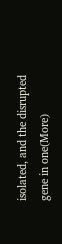isolated, and the disrupted gene in one(More)